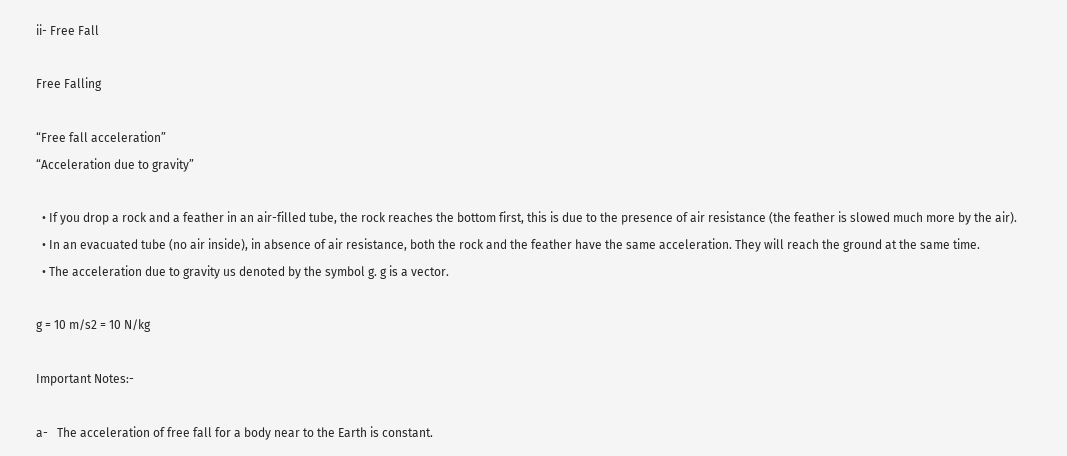ii- Free Fall

Free Falling

“Free fall acceleration”
“Acceleration due to gravity”

  • If you drop a rock and a feather in an air-filled tube, the rock reaches the bottom first, this is due to the presence of air resistance (the feather is slowed much more by the air).
  • In an evacuated tube (no air inside), in absence of air resistance, both the rock and the feather have the same acceleration. They will reach the ground at the same time.
  • The acceleration due to gravity us denoted by the symbol g. g is a vector.

g = 10 m/s2 = 10 N/kg

Important Notes:-

a-   The acceleration of free fall for a body near to the Earth is constant.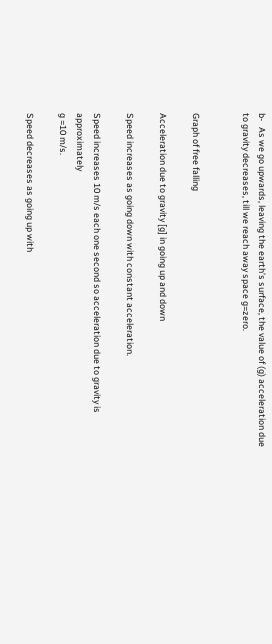b-   As we go upwards, leaving the earth’s surface, the value of (g) acceleration due to gravity decreases, till we reach away space g=zero.


Graph of free falling

Acceleration due to gravity [g] in going up and down

Speed increases as going down with constant acceleration.

Speed increases 10 m/s each one second so acceleration due to gravity is approximately
g =10 m/s.

Speed decreases as going up with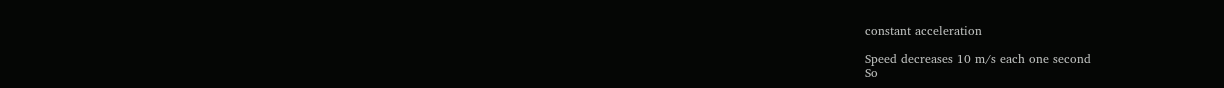constant acceleration

Speed decreases 10 m/s each one second
So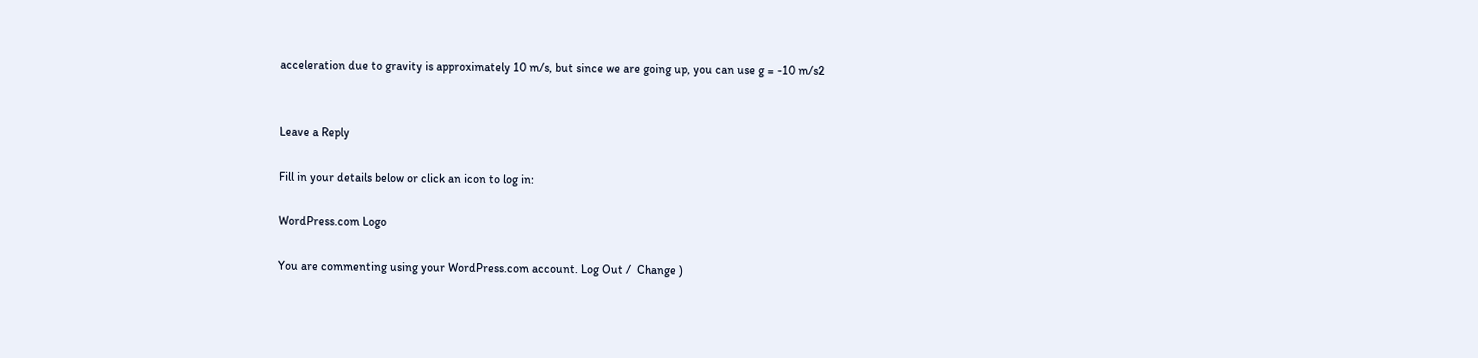acceleration due to gravity is approximately 10 m/s, but since we are going up, you can use g = -10 m/s2


Leave a Reply

Fill in your details below or click an icon to log in:

WordPress.com Logo

You are commenting using your WordPress.com account. Log Out /  Change )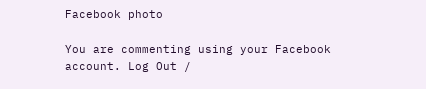Facebook photo

You are commenting using your Facebook account. Log Out /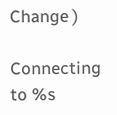Change )

Connecting to %s